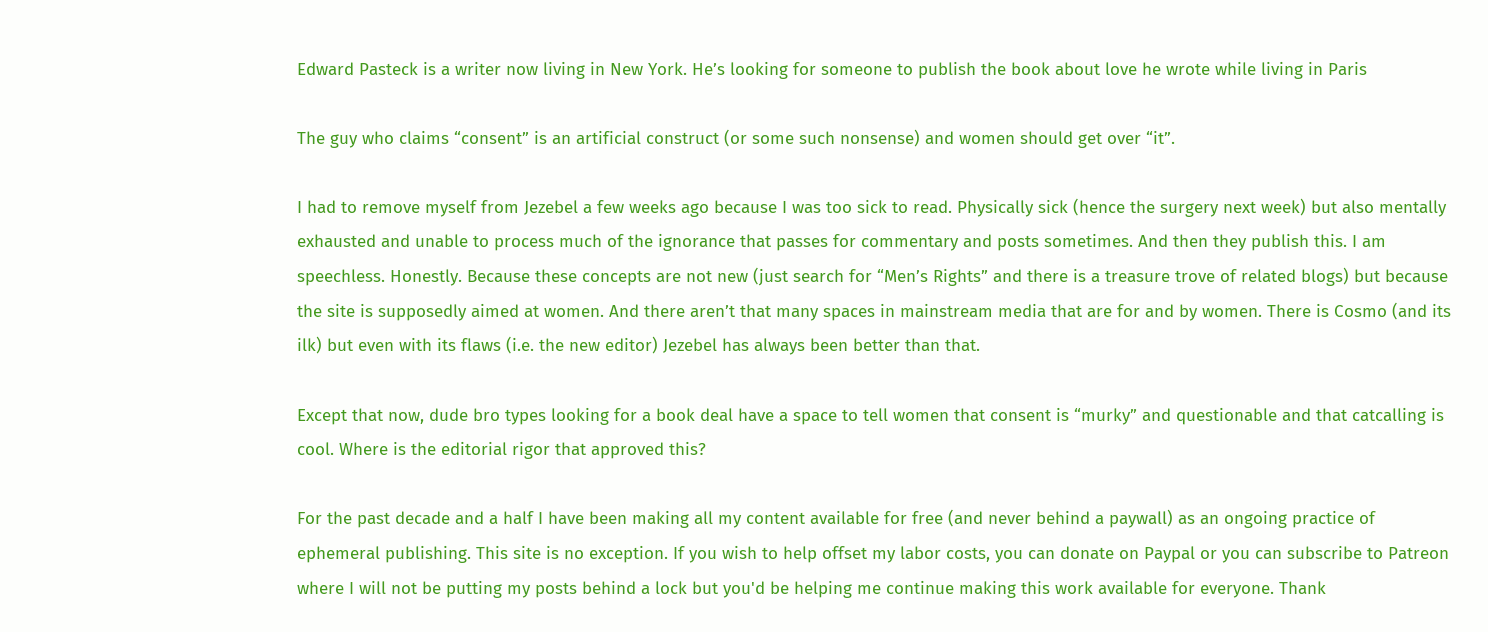Edward Pasteck is a writer now living in New York. He’s looking for someone to publish the book about love he wrote while living in Paris

The guy who claims “consent” is an artificial construct (or some such nonsense) and women should get over “it”.

I had to remove myself from Jezebel a few weeks ago because I was too sick to read. Physically sick (hence the surgery next week) but also mentally exhausted and unable to process much of the ignorance that passes for commentary and posts sometimes. And then they publish this. I am speechless. Honestly. Because these concepts are not new (just search for “Men’s Rights” and there is a treasure trove of related blogs) but because the site is supposedly aimed at women. And there aren’t that many spaces in mainstream media that are for and by women. There is Cosmo (and its ilk) but even with its flaws (i.e. the new editor) Jezebel has always been better than that.

Except that now, dude bro types looking for a book deal have a space to tell women that consent is “murky” and questionable and that catcalling is cool. Where is the editorial rigor that approved this?

For the past decade and a half I have been making all my content available for free (and never behind a paywall) as an ongoing practice of ephemeral publishing. This site is no exception. If you wish to help offset my labor costs, you can donate on Paypal or you can subscribe to Patreon where I will not be putting my posts behind a lock but you'd be helping me continue making this work available for everyone. Thank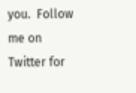you.  Follow me on Twitter for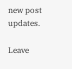new post updates.

Leave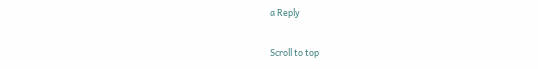a Reply

Scroll to top